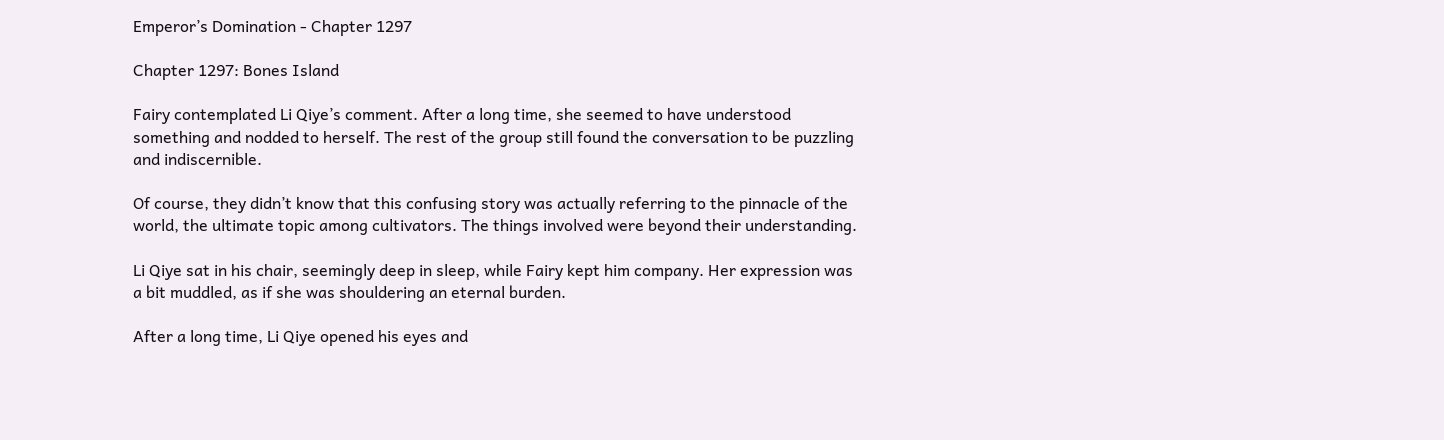Emperor’s Domination - Chapter 1297

Chapter 1297: Bones Island

Fairy contemplated Li Qiye’s comment. After a long time, she seemed to have understood something and nodded to herself. The rest of the group still found the conversation to be puzzling and indiscernible.

Of course, they didn’t know that this confusing story was actually referring to the pinnacle of the world, the ultimate topic among cultivators. The things involved were beyond their understanding.

Li Qiye sat in his chair, seemingly deep in sleep, while Fairy kept him company. Her expression was a bit muddled, as if she was shouldering an eternal burden.

After a long time, Li Qiye opened his eyes and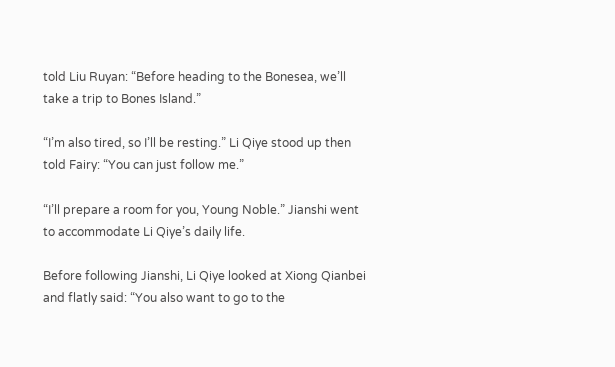told Liu Ruyan: “Before heading to the Bonesea, we’ll take a trip to Bones Island.”

“I’m also tired, so I’ll be resting.” Li Qiye stood up then told Fairy: “You can just follow me.”

“I’ll prepare a room for you, Young Noble.” Jianshi went to accommodate Li Qiye’s daily life.

Before following Jianshi, Li Qiye looked at Xiong Qianbei and flatly said: “You also want to go to the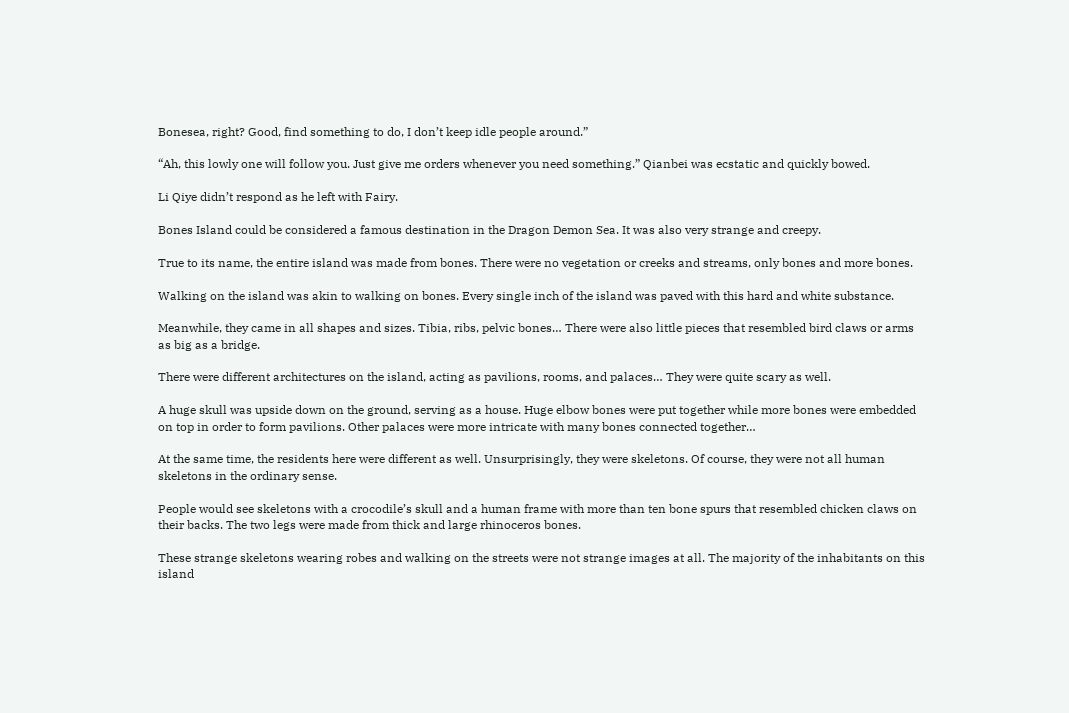Bonesea, right? Good, find something to do, I don’t keep idle people around.”

“Ah, this lowly one will follow you. Just give me orders whenever you need something.” Qianbei was ecstatic and quickly bowed.

Li Qiye didn’t respond as he left with Fairy.

Bones Island could be considered a famous destination in the Dragon Demon Sea. It was also very strange and creepy.

True to its name, the entire island was made from bones. There were no vegetation or creeks and streams, only bones and more bones.

Walking on the island was akin to walking on bones. Every single inch of the island was paved with this hard and white substance.

Meanwhile, they came in all shapes and sizes. Tibia, ribs, pelvic bones… There were also little pieces that resembled bird claws or arms as big as a bridge.

There were different architectures on the island, acting as pavilions, rooms, and palaces… They were quite scary as well.

A huge skull was upside down on the ground, serving as a house. Huge elbow bones were put together while more bones were embedded on top in order to form pavilions. Other palaces were more intricate with many bones connected together…

At the same time, the residents here were different as well. Unsurprisingly, they were skeletons. Of course, they were not all human skeletons in the ordinary sense.

People would see skeletons with a crocodile’s skull and a human frame with more than ten bone spurs that resembled chicken claws on their backs. The two legs were made from thick and large rhinoceros bones.

These strange skeletons wearing robes and walking on the streets were not strange images at all. The majority of the inhabitants on this island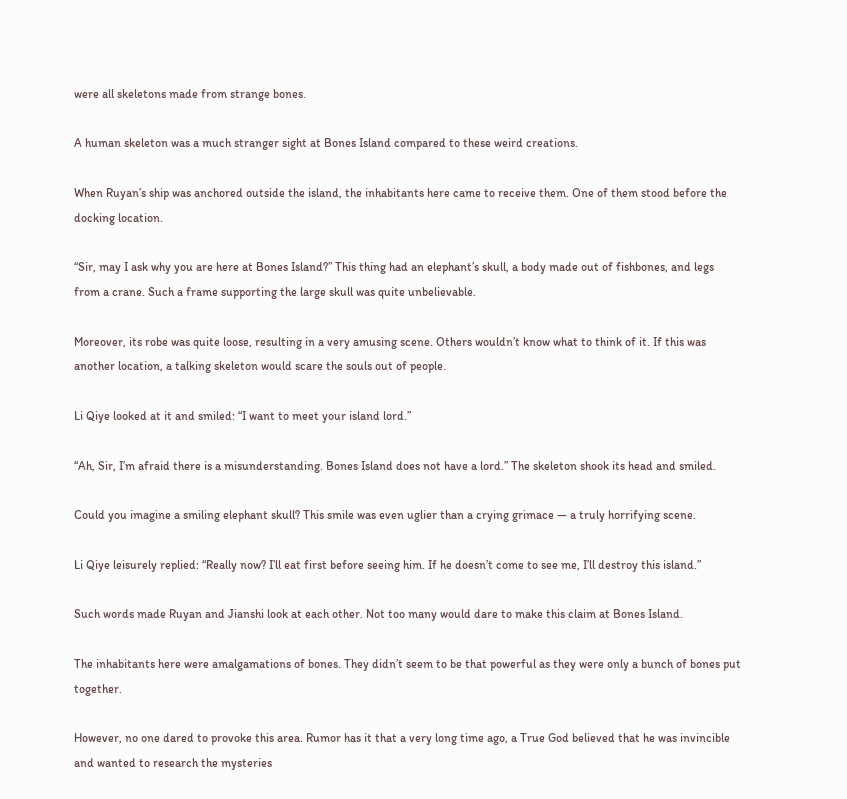were all skeletons made from strange bones.

A human skeleton was a much stranger sight at Bones Island compared to these weird creations.

When Ruyan’s ship was anchored outside the island, the inhabitants here came to receive them. One of them stood before the docking location.

“Sir, may I ask why you are here at Bones Island?” This thing had an elephant’s skull, a body made out of fishbones, and legs from a crane. Such a frame supporting the large skull was quite unbelievable.

Moreover, its robe was quite loose, resulting in a very amusing scene. Others wouldn’t know what to think of it. If this was another location, a talking skeleton would scare the souls out of people.

Li Qiye looked at it and smiled: “I want to meet your island lord.”

“Ah, Sir, I’m afraid there is a misunderstanding. Bones Island does not have a lord.” The skeleton shook its head and smiled.

Could you imagine a smiling elephant skull? This smile was even uglier than a crying grimace — a truly horrifying scene.

Li Qiye leisurely replied: “Really now? I’ll eat first before seeing him. If he doesn’t come to see me, I’ll destroy this island.”

Such words made Ruyan and Jianshi look at each other. Not too many would dare to make this claim at Bones Island.

The inhabitants here were amalgamations of bones. They didn’t seem to be that powerful as they were only a bunch of bones put together.

However, no one dared to provoke this area. Rumor has it that a very long time ago, a True God believed that he was invincible and wanted to research the mysteries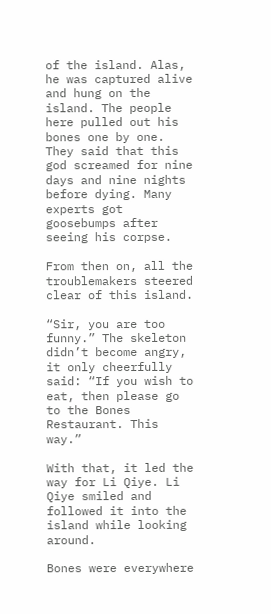of the island. Alas, he was captured alive and hung on the island. The people here pulled out his bones one by one. They said that this god screamed for nine days and nine nights before dying. Many experts got goosebumps after seeing his corpse.

From then on, all the troublemakers steered clear of this island.

“Sir, you are too funny.” The skeleton didn’t become angry, it only cheerfully said: “If you wish to eat, then please go to the Bones Restaurant. This way.”

With that, it led the way for Li Qiye. Li Qiye smiled and followed it into the island while looking around.

Bones were everywhere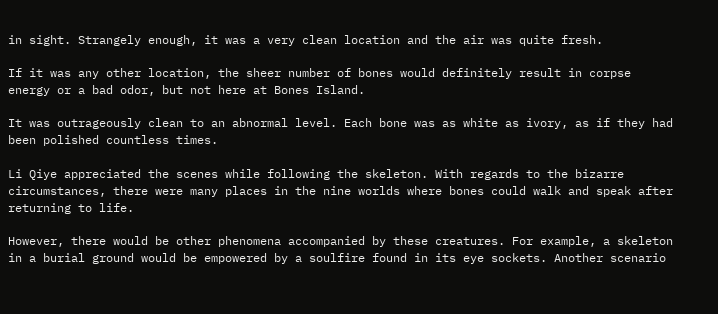in sight. Strangely enough, it was a very clean location and the air was quite fresh.

If it was any other location, the sheer number of bones would definitely result in corpse energy or a bad odor, but not here at Bones Island.

It was outrageously clean to an abnormal level. Each bone was as white as ivory, as if they had been polished countless times.

Li Qiye appreciated the scenes while following the skeleton. With regards to the bizarre circumstances, there were many places in the nine worlds where bones could walk and speak after returning to life.

However, there would be other phenomena accompanied by these creatures. For example, a skeleton in a burial ground would be empowered by a soulfire found in its eye sockets. Another scenario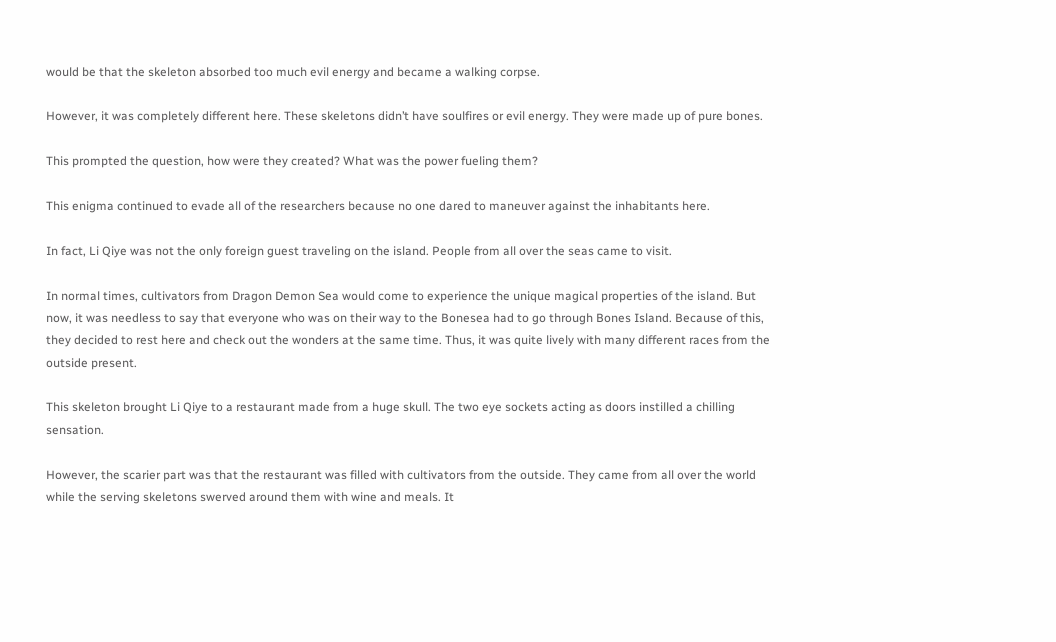would be that the skeleton absorbed too much evil energy and became a walking corpse.

However, it was completely different here. These skeletons didn’t have soulfires or evil energy. They were made up of pure bones.

This prompted the question, how were they created? What was the power fueling them?

This enigma continued to evade all of the researchers because no one dared to maneuver against the inhabitants here.

In fact, Li Qiye was not the only foreign guest traveling on the island. People from all over the seas came to visit.

In normal times, cultivators from Dragon Demon Sea would come to experience the unique magical properties of the island. But now, it was needless to say that everyone who was on their way to the Bonesea had to go through Bones Island. Because of this, they decided to rest here and check out the wonders at the same time. Thus, it was quite lively with many different races from the outside present.

This skeleton brought Li Qiye to a restaurant made from a huge skull. The two eye sockets acting as doors instilled a chilling sensation.

However, the scarier part was that the restaurant was filled with cultivators from the outside. They came from all over the world while the serving skeletons swerved around them with wine and meals. It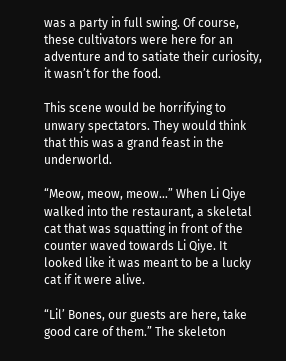was a party in full swing. Of course, these cultivators were here for an adventure and to satiate their curiosity, it wasn’t for the food.

This scene would be horrifying to unwary spectators. They would think that this was a grand feast in the underworld.

“Meow, meow, meow…” When Li Qiye walked into the restaurant, a skeletal cat that was squatting in front of the counter waved towards Li Qiye. It looked like it was meant to be a lucky cat if it were alive.

“Lil’ Bones, our guests are here, take good care of them.” The skeleton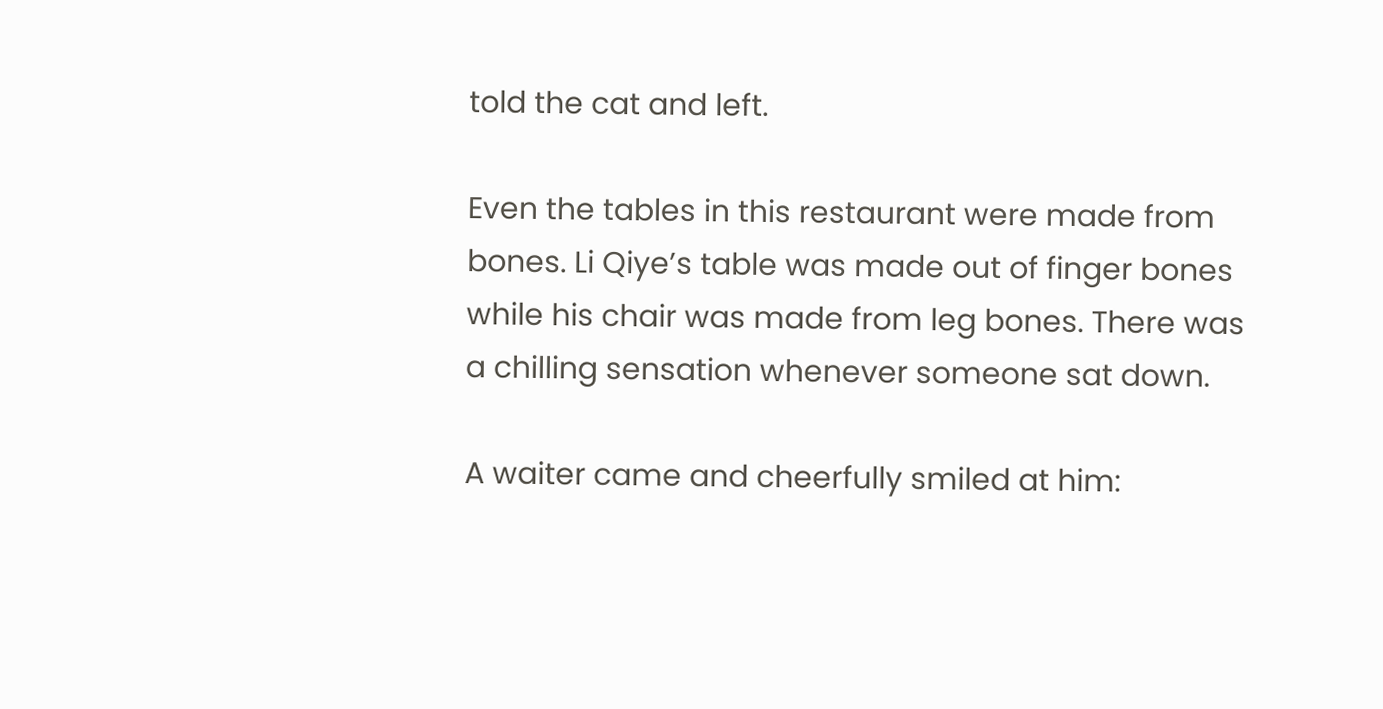told the cat and left.

Even the tables in this restaurant were made from bones. Li Qiye’s table was made out of finger bones while his chair was made from leg bones. There was a chilling sensation whenever someone sat down.

A waiter came and cheerfully smiled at him: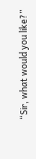“Sir, what would you like?”